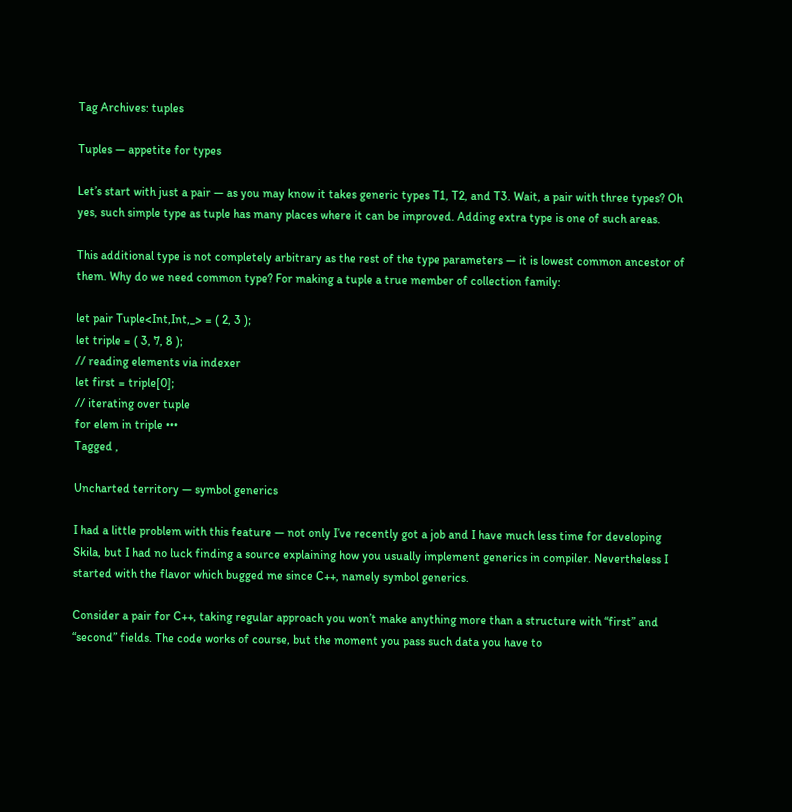Tag Archives: tuples

Tuples — appetite for types

Let’s start with just a pair — as you may know it takes generic types T1, T2, and T3. Wait, a pair with three types? Oh yes, such simple type as tuple has many places where it can be improved. Adding extra type is one of such areas.

This additional type is not completely arbitrary as the rest of the type parameters — it is lowest common ancestor of them. Why do we need common type? For making a tuple a true member of collection family:

let pair Tuple<Int,Int,_> = ( 2, 3 );
let triple = ( 3, 7, 8 );
// reading elements via indexer
let first = triple[0];
// iterating over tuple
for elem in triple •••
Tagged ,

Uncharted territory — symbol generics

I had a little problem with this feature — not only I’ve recently got a job and I have much less time for developing Skila, but I had no luck finding a source explaining how you usually implement generics in compiler. Nevertheless I started with the flavor which bugged me since C++, namely symbol generics.

Consider a pair for C++, taking regular approach you won’t make anything more than a structure with “first” and “second” fields. The code works of course, but the moment you pass such data you have to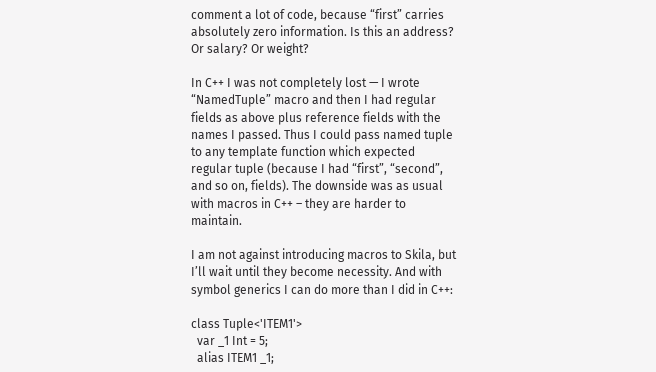comment a lot of code, because “first” carries absolutely zero information. Is this an address? Or salary? Or weight?

In C++ I was not completely lost — I wrote “NamedTuple” macro and then I had regular fields as above plus reference fields with the names I passed. Thus I could pass named tuple to any template function which expected regular tuple (because I had “first”, “second”, and so on, fields). The downside was as usual with macros in C++ – they are harder to maintain.

I am not against introducing macros to Skila, but I’ll wait until they become necessity. And with symbol generics I can do more than I did in C++:

class Tuple<'ITEM1'>
  var _1 Int = 5;
  alias ITEM1 _1;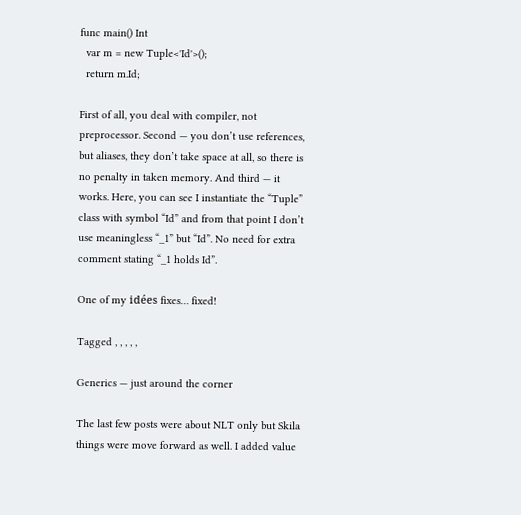func main() Int
  var m = new Tuple<'Id'>();
  return m.Id;

First of all, you deal with compiler, not preprocessor. Second — you don’t use references, but aliases, they don’t take space at all, so there is no penalty in taken memory. And third — it works. Here, you can see I instantiate the “Tuple” class with symbol “Id” and from that point I don’t use meaningless “_1” but “Id”. No need for extra comment stating “_1 holds Id”.

One of my idées fixes… fixed!

Tagged , , , , ,

Generics — just around the corner

The last few posts were about NLT only but Skila things were move forward as well. I added value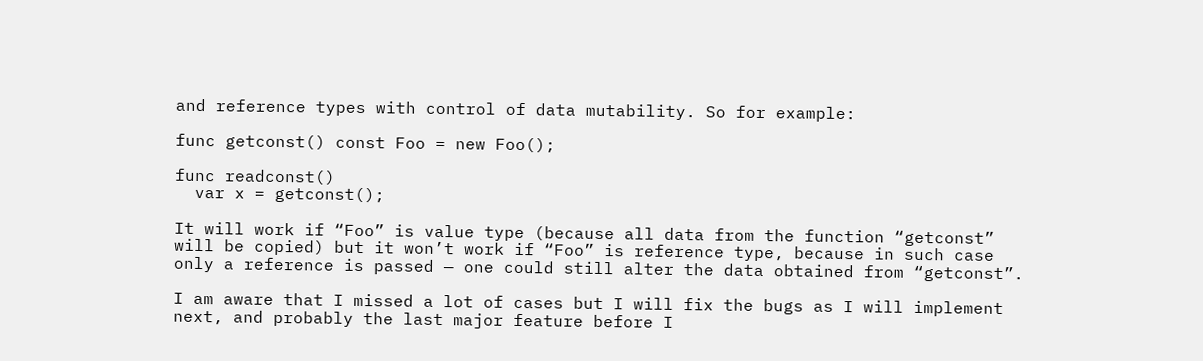and reference types with control of data mutability. So for example:

func getconst() const Foo = new Foo();

func readconst()
  var x = getconst();

It will work if “Foo” is value type (because all data from the function “getconst” will be copied) but it won’t work if “Foo” is reference type, because in such case only a reference is passed — one could still alter the data obtained from “getconst”.

I am aware that I missed a lot of cases but I will fix the bugs as I will implement next, and probably the last major feature before I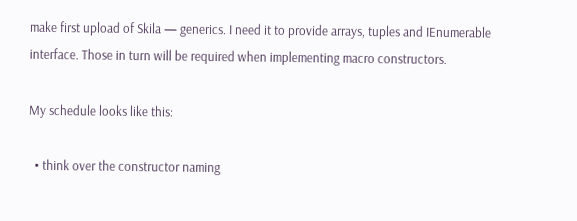make first upload of Skila — generics. I need it to provide arrays, tuples and IEnumerable interface. Those in turn will be required when implementing macro constructors.

My schedule looks like this:

  • think over the constructor naming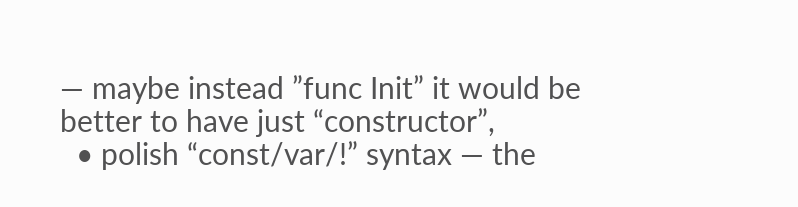— maybe instead ”func Init” it would be better to have just “constructor”,
  • polish “const/var/!” syntax — the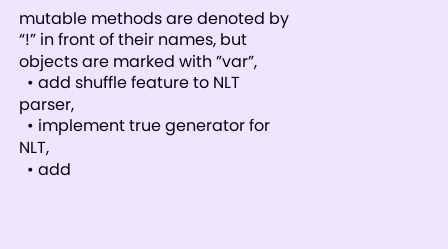mutable methods are denoted by “!” in front of their names, but objects are marked with ”var”,
  • add shuffle feature to NLT parser,
  • implement true generator for NLT,
  • add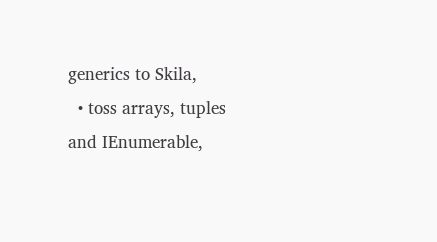generics to Skila,
  • toss arrays, tuples and IEnumerable,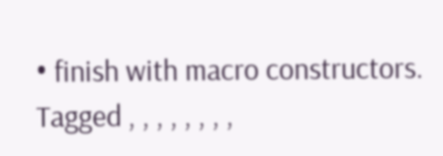• finish with macro constructors.
Tagged , , , , , , , ,